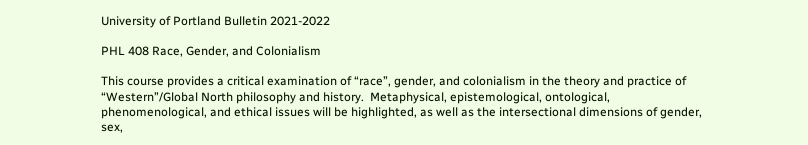University of Portland Bulletin 2021-2022

PHL 408 Race, Gender, and Colonialism

This course provides a critical examination of “race”, gender, and colonialism in the theory and practice of “Western”/Global North philosophy and history.  Metaphysical, epistemological, ontological, phenomenological, and ethical issues will be highlighted, as well as the intersectional dimensions of gender, sex,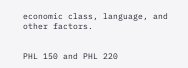economic class, language, and other factors.


PHL 150 and PHL 220